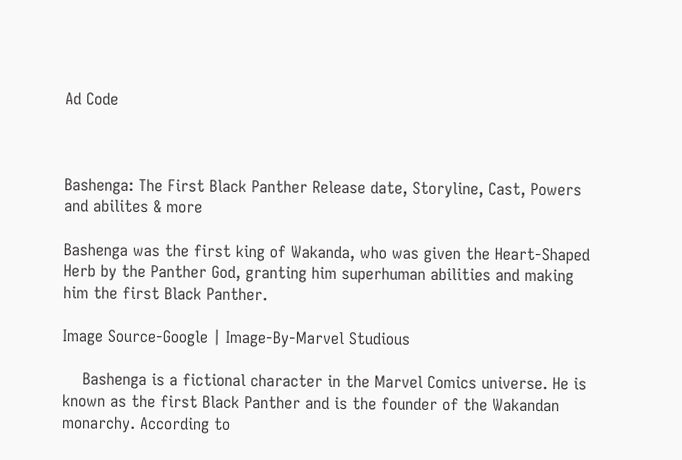Ad Code



Bashenga: The First Black Panther Release date, Storyline, Cast, Powers and abilites & more

Bashenga was the first king of Wakanda, who was given the Heart-Shaped Herb by the Panther God, granting him superhuman abilities and making him the first Black Panther.

Image Source-Google | Image-By-Marvel Studious

    Bashenga is a fictional character in the Marvel Comics universe. He is known as the first Black Panther and is the founder of the Wakandan monarchy. According to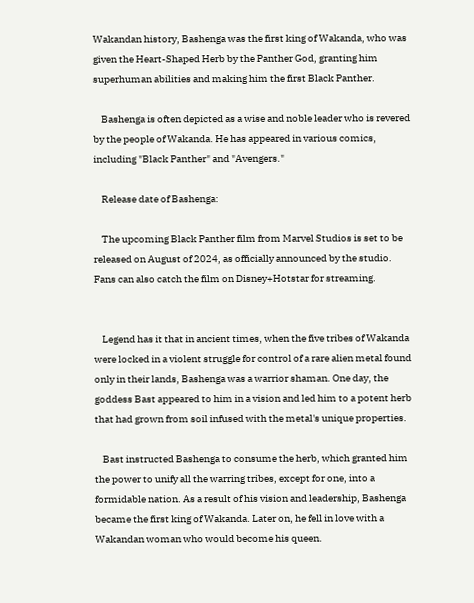Wakandan history, Bashenga was the first king of Wakanda, who was given the Heart-Shaped Herb by the Panther God, granting him superhuman abilities and making him the first Black Panther.

    Bashenga is often depicted as a wise and noble leader who is revered by the people of Wakanda. He has appeared in various comics, including "Black Panther" and "Avengers."

    Release date of Bashenga:

    The upcoming Black Panther film from Marvel Studios is set to be released on August of 2024, as officially announced by the studio. Fans can also catch the film on Disney+Hotstar for streaming.


    Legend has it that in ancient times, when the five tribes of Wakanda were locked in a violent struggle for control of a rare alien metal found only in their lands, Bashenga was a warrior shaman. One day, the goddess Bast appeared to him in a vision and led him to a potent herb that had grown from soil infused with the metal's unique properties.

    Bast instructed Bashenga to consume the herb, which granted him the power to unify all the warring tribes, except for one, into a formidable nation. As a result of his vision and leadership, Bashenga became the first king of Wakanda. Later on, he fell in love with a Wakandan woman who would become his queen.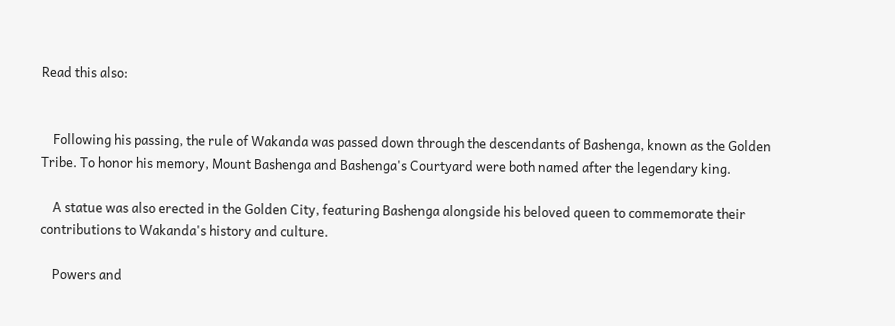Read this also:


    Following his passing, the rule of Wakanda was passed down through the descendants of Bashenga, known as the Golden Tribe. To honor his memory, Mount Bashenga and Bashenga's Courtyard were both named after the legendary king.

    A statue was also erected in the Golden City, featuring Bashenga alongside his beloved queen to commemorate their contributions to Wakanda's history and culture.

    Powers and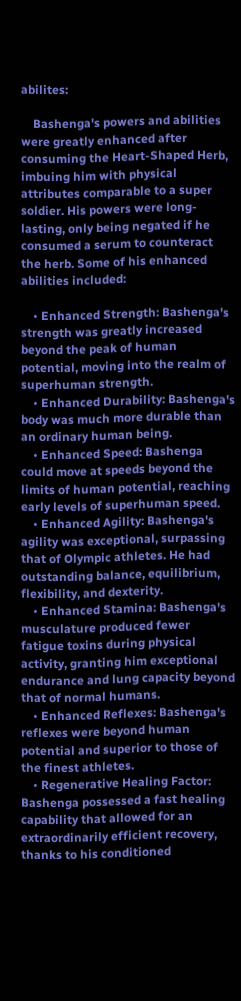abilites:

    Bashenga's powers and abilities were greatly enhanced after consuming the Heart-Shaped Herb, imbuing him with physical attributes comparable to a super soldier. His powers were long-lasting, only being negated if he consumed a serum to counteract the herb. Some of his enhanced abilities included:

    • Enhanced Strength: Bashenga's strength was greatly increased beyond the peak of human potential, moving into the realm of superhuman strength.
    • Enhanced Durability: Bashenga's body was much more durable than an ordinary human being.
    • Enhanced Speed: Bashenga could move at speeds beyond the limits of human potential, reaching early levels of superhuman speed.
    • Enhanced Agility: Bashenga's agility was exceptional, surpassing that of Olympic athletes. He had outstanding balance, equilibrium, flexibility, and dexterity.
    • Enhanced Stamina: Bashenga's musculature produced fewer fatigue toxins during physical activity, granting him exceptional endurance and lung capacity beyond that of normal humans.
    • Enhanced Reflexes: Bashenga's reflexes were beyond human potential and superior to those of the finest athletes.
    • Regenerative Healing Factor: Bashenga possessed a fast healing capability that allowed for an extraordinarily efficient recovery, thanks to his conditioned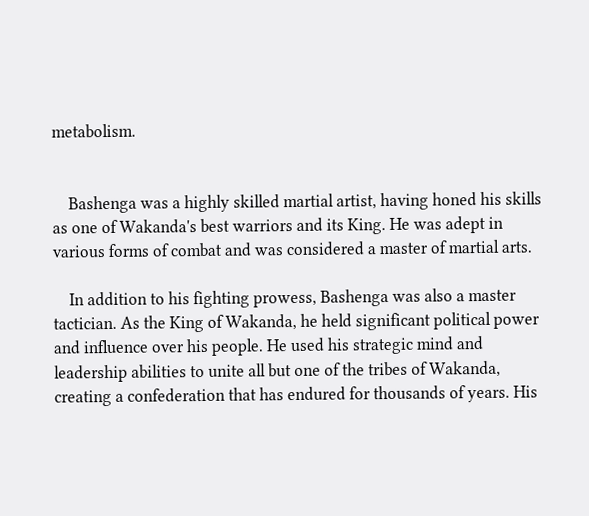metabolism.


    Bashenga was a highly skilled martial artist, having honed his skills as one of Wakanda's best warriors and its King. He was adept in various forms of combat and was considered a master of martial arts.

    In addition to his fighting prowess, Bashenga was also a master tactician. As the King of Wakanda, he held significant political power and influence over his people. He used his strategic mind and leadership abilities to unite all but one of the tribes of Wakanda, creating a confederation that has endured for thousands of years. His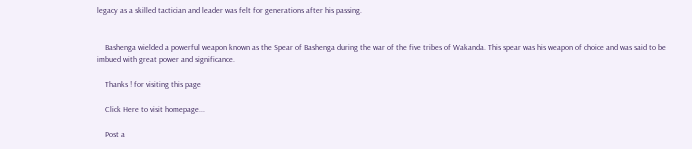legacy as a skilled tactician and leader was felt for generations after his passing.


    Bashenga wielded a powerful weapon known as the Spear of Bashenga during the war of the five tribes of Wakanda. This spear was his weapon of choice and was said to be imbued with great power and significance.

    Thanks ! for visiting this page

    Click Here to visit homepage...

    Post a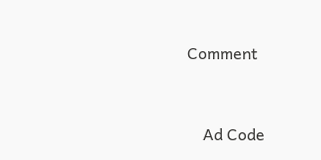Comment


    Ad Code